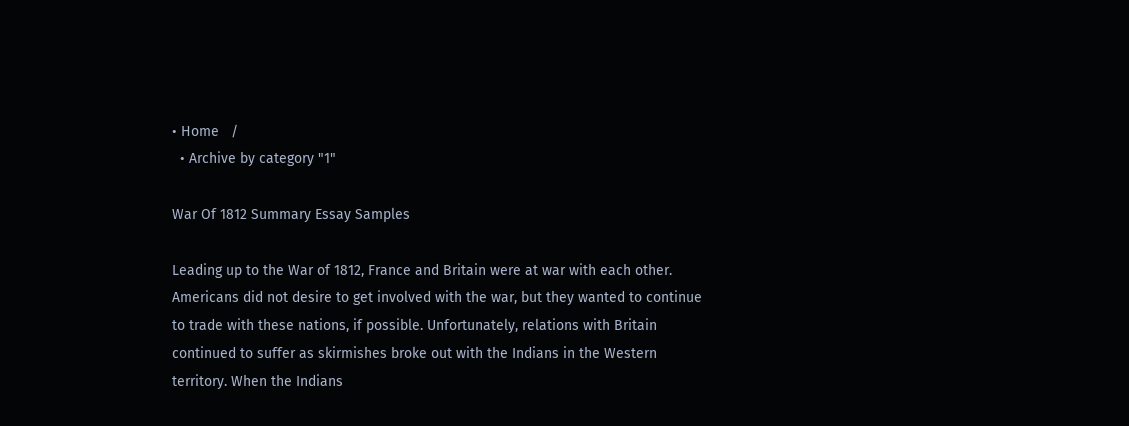• Home   /
  • Archive by category "1"

War Of 1812 Summary Essay Samples

Leading up to the War of 1812, France and Britain were at war with each other. Americans did not desire to get involved with the war, but they wanted to continue to trade with these nations, if possible. Unfortunately, relations with Britain continued to suffer as skirmishes broke out with the Indians in the Western territory. When the Indians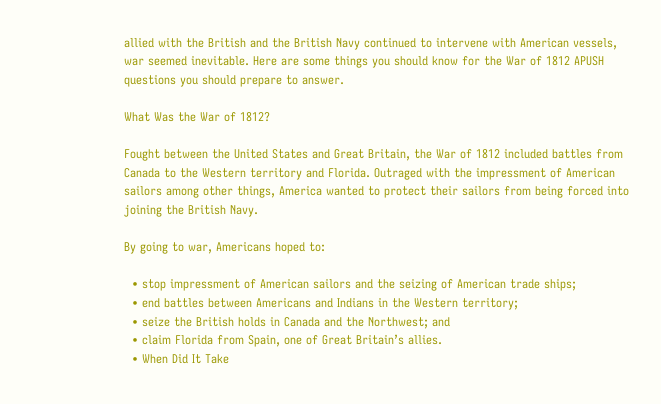allied with the British and the British Navy continued to intervene with American vessels, war seemed inevitable. Here are some things you should know for the War of 1812 APUSH questions you should prepare to answer.

What Was the War of 1812?

Fought between the United States and Great Britain, the War of 1812 included battles from Canada to the Western territory and Florida. Outraged with the impressment of American sailors among other things, America wanted to protect their sailors from being forced into joining the British Navy.

By going to war, Americans hoped to:

  • stop impressment of American sailors and the seizing of American trade ships;
  • end battles between Americans and Indians in the Western territory;
  • seize the British holds in Canada and the Northwest; and
  • claim Florida from Spain, one of Great Britain’s allies.
  • When Did It Take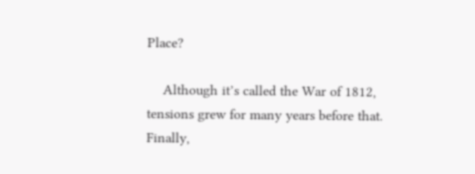Place?

    Although it’s called the War of 1812, tensions grew for many years before that. Finally,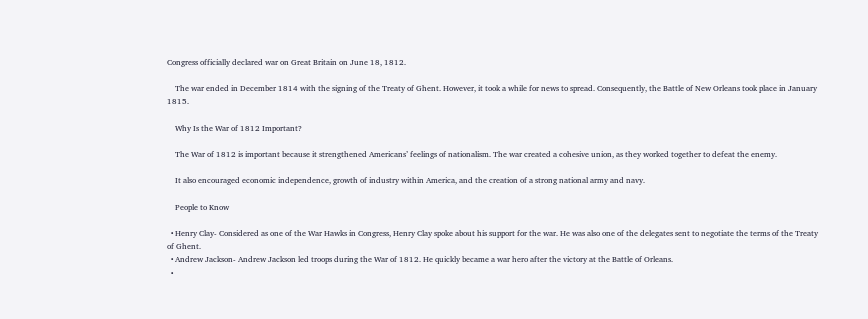Congress officially declared war on Great Britain on June 18, 1812.

    The war ended in December 1814 with the signing of the Treaty of Ghent. However, it took a while for news to spread. Consequently, the Battle of New Orleans took place in January 1815.

    Why Is the War of 1812 Important?

    The War of 1812 is important because it strengthened Americans’ feelings of nationalism. The war created a cohesive union, as they worked together to defeat the enemy.

    It also encouraged economic independence, growth of industry within America, and the creation of a strong national army and navy.

    People to Know

  • Henry Clay- Considered as one of the War Hawks in Congress, Henry Clay spoke about his support for the war. He was also one of the delegates sent to negotiate the terms of the Treaty of Ghent.
  • Andrew Jackson- Andrew Jackson led troops during the War of 1812. He quickly became a war hero after the victory at the Battle of Orleans.
  •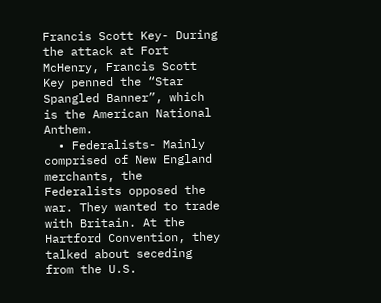Francis Scott Key- During the attack at Fort McHenry, Francis Scott Key penned the “Star Spangled Banner”, which is the American National Anthem.
  • Federalists- Mainly comprised of New England merchants, the Federalists opposed the war. They wanted to trade with Britain. At the Hartford Convention, they talked about seceding from the U.S.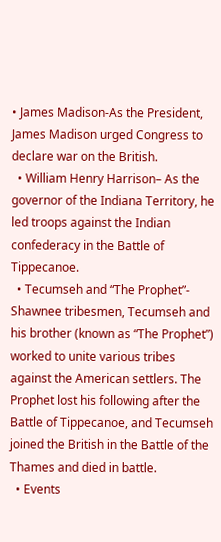• James Madison-As the President, James Madison urged Congress to declare war on the British.
  • William Henry Harrison– As the governor of the Indiana Territory, he led troops against the Indian confederacy in the Battle of Tippecanoe.
  • Tecumseh and “The Prophet”- Shawnee tribesmen, Tecumseh and his brother (known as “The Prophet”) worked to unite various tribes against the American settlers. The Prophet lost his following after the Battle of Tippecanoe, and Tecumseh joined the British in the Battle of the Thames and died in battle.
  • Events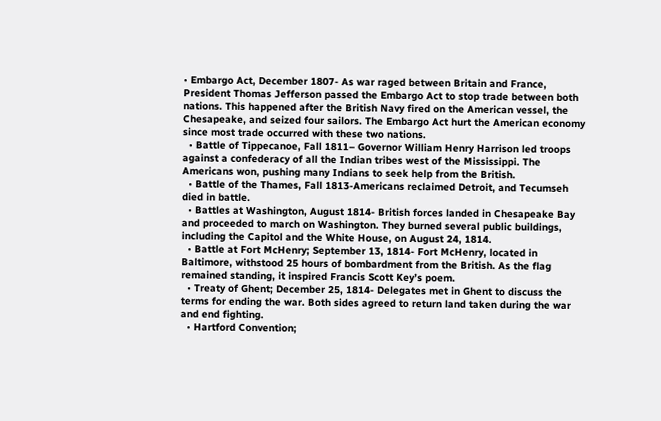• Embargo Act, December 1807- As war raged between Britain and France, President Thomas Jefferson passed the Embargo Act to stop trade between both nations. This happened after the British Navy fired on the American vessel, the Chesapeake, and seized four sailors. The Embargo Act hurt the American economy since most trade occurred with these two nations.
  • Battle of Tippecanoe, Fall 1811– Governor William Henry Harrison led troops against a confederacy of all the Indian tribes west of the Mississippi. The Americans won, pushing many Indians to seek help from the British.
  • Battle of the Thames, Fall 1813-Americans reclaimed Detroit, and Tecumseh died in battle.
  • Battles at Washington, August 1814- British forces landed in Chesapeake Bay and proceeded to march on Washington. They burned several public buildings, including the Capitol and the White House, on August 24, 1814.
  • Battle at Fort McHenry; September 13, 1814- Fort McHenry, located in Baltimore, withstood 25 hours of bombardment from the British. As the flag remained standing, it inspired Francis Scott Key’s poem.
  • Treaty of Ghent; December 25, 1814- Delegates met in Ghent to discuss the terms for ending the war. Both sides agreed to return land taken during the war and end fighting.
  • Hartford Convention;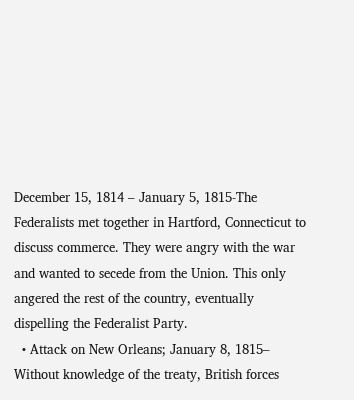December 15, 1814 – January 5, 1815-The Federalists met together in Hartford, Connecticut to discuss commerce. They were angry with the war and wanted to secede from the Union. This only angered the rest of the country, eventually dispelling the Federalist Party.
  • Attack on New Orleans; January 8, 1815– Without knowledge of the treaty, British forces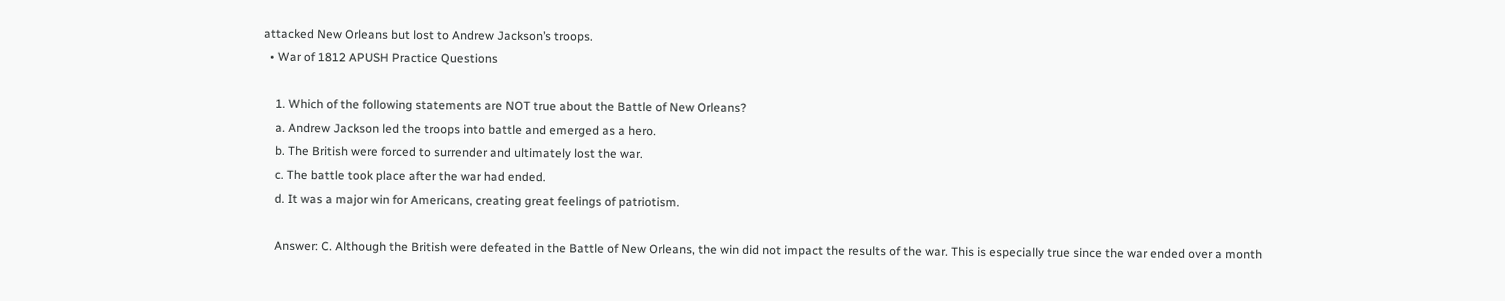attacked New Orleans but lost to Andrew Jackson’s troops.
  • War of 1812 APUSH Practice Questions

    1. Which of the following statements are NOT true about the Battle of New Orleans?
    a. Andrew Jackson led the troops into battle and emerged as a hero.
    b. The British were forced to surrender and ultimately lost the war.
    c. The battle took place after the war had ended.
    d. It was a major win for Americans, creating great feelings of patriotism.

    Answer: C. Although the British were defeated in the Battle of New Orleans, the win did not impact the results of the war. This is especially true since the war ended over a month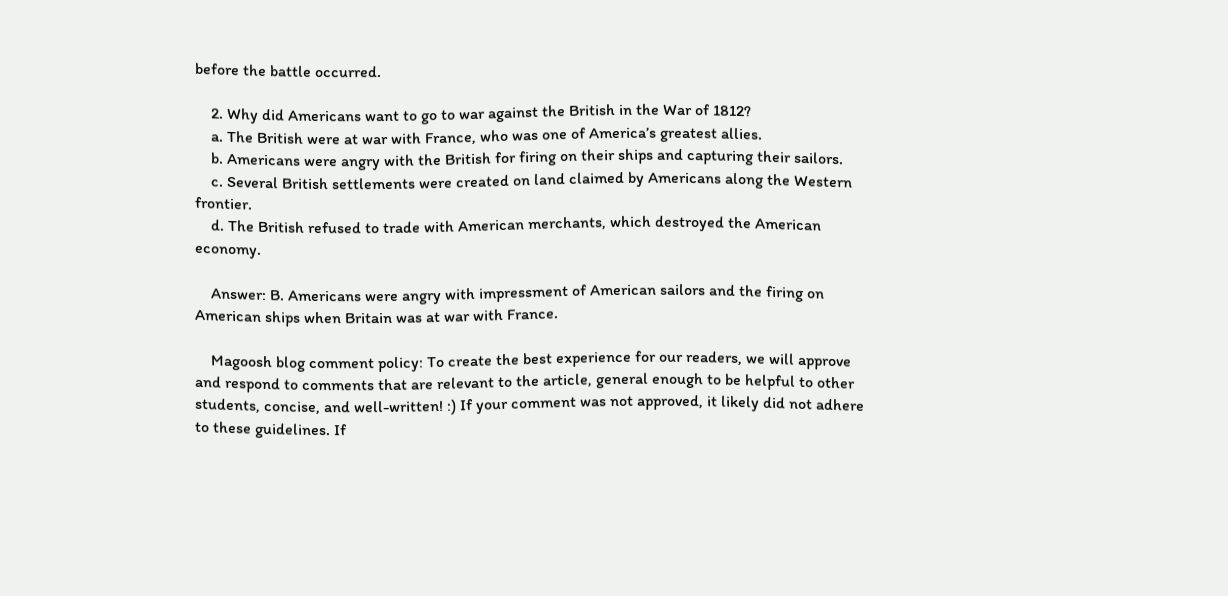before the battle occurred.

    2. Why did Americans want to go to war against the British in the War of 1812?
    a. The British were at war with France, who was one of America’s greatest allies.
    b. Americans were angry with the British for firing on their ships and capturing their sailors.
    c. Several British settlements were created on land claimed by Americans along the Western frontier.
    d. The British refused to trade with American merchants, which destroyed the American economy.

    Answer: B. Americans were angry with impressment of American sailors and the firing on American ships when Britain was at war with France.

    Magoosh blog comment policy: To create the best experience for our readers, we will approve and respond to comments that are relevant to the article, general enough to be helpful to other students, concise, and well-written! :) If your comment was not approved, it likely did not adhere to these guidelines. If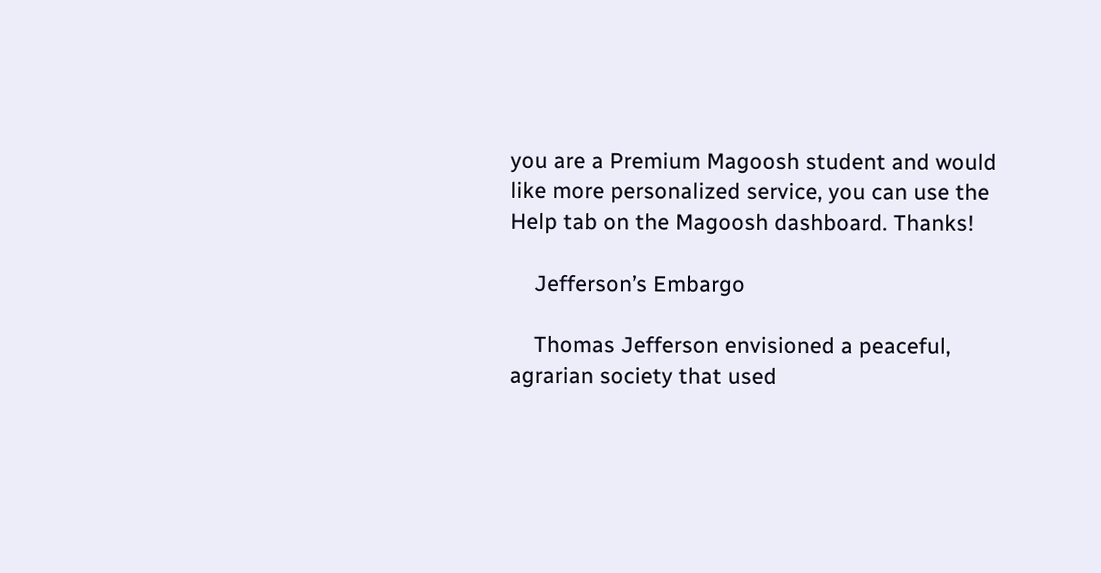you are a Premium Magoosh student and would like more personalized service, you can use the Help tab on the Magoosh dashboard. Thanks!

    Jefferson’s Embargo

    Thomas Jefferson envisioned a peaceful, agrarian society that used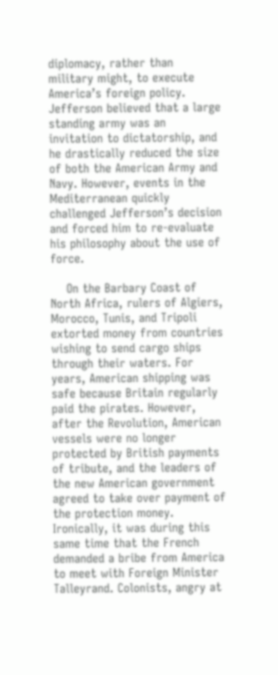diplomacy, rather than military might, to execute America’s foreign policy. Jefferson believed that a large standing army was an invitation to dictatorship, and he drastically reduced the size of both the American Army and Navy. However, events in the Mediterranean quickly challenged Jefferson’s decision and forced him to re-evaluate his philosophy about the use of force.

    On the Barbary Coast of North Africa, rulers of Algiers, Morocco, Tunis, and Tripoli extorted money from countries wishing to send cargo ships through their waters. For years, American shipping was safe because Britain regularly paid the pirates. However, after the Revolution, American vessels were no longer protected by British payments of tribute, and the leaders of the new American government agreed to take over payment of the protection money. Ironically, it was during this same time that the French demanded a bribe from America to meet with Foreign Minister Talleyrand. Colonists, angry at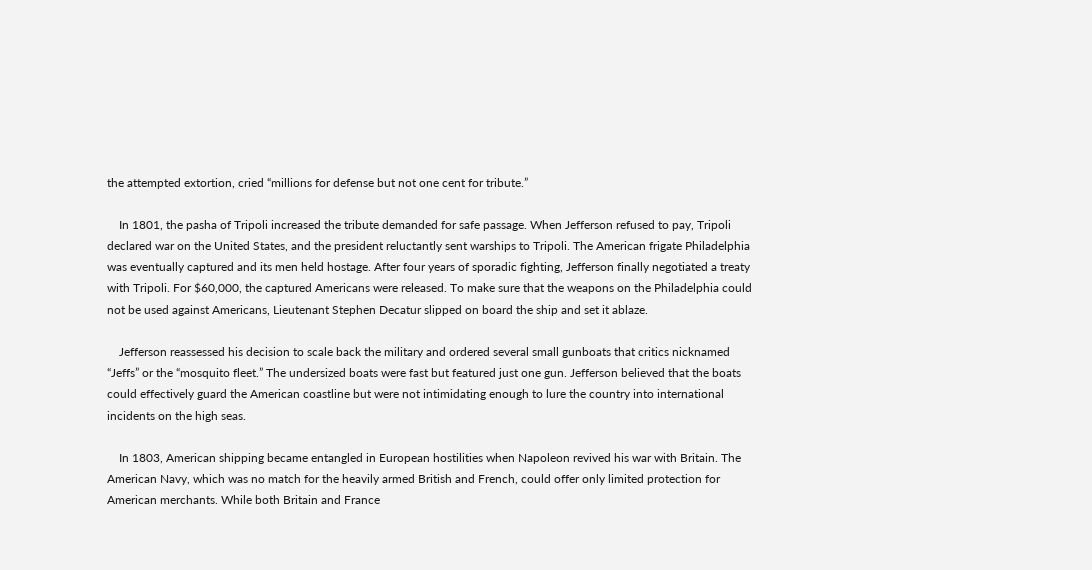the attempted extortion, cried “millions for defense but not one cent for tribute.”

    In 1801, the pasha of Tripoli increased the tribute demanded for safe passage. When Jefferson refused to pay, Tripoli declared war on the United States, and the president reluctantly sent warships to Tripoli. The American frigate Philadelphia was eventually captured and its men held hostage. After four years of sporadic fighting, Jefferson finally negotiated a treaty with Tripoli. For $60,000, the captured Americans were released. To make sure that the weapons on the Philadelphia could not be used against Americans, Lieutenant Stephen Decatur slipped on board the ship and set it ablaze.

    Jefferson reassessed his decision to scale back the military and ordered several small gunboats that critics nicknamed “Jeffs” or the “mosquito fleet.” The undersized boats were fast but featured just one gun. Jefferson believed that the boats could effectively guard the American coastline but were not intimidating enough to lure the country into international incidents on the high seas.

    In 1803, American shipping became entangled in European hostilities when Napoleon revived his war with Britain. The American Navy, which was no match for the heavily armed British and French, could offer only limited protection for American merchants. While both Britain and France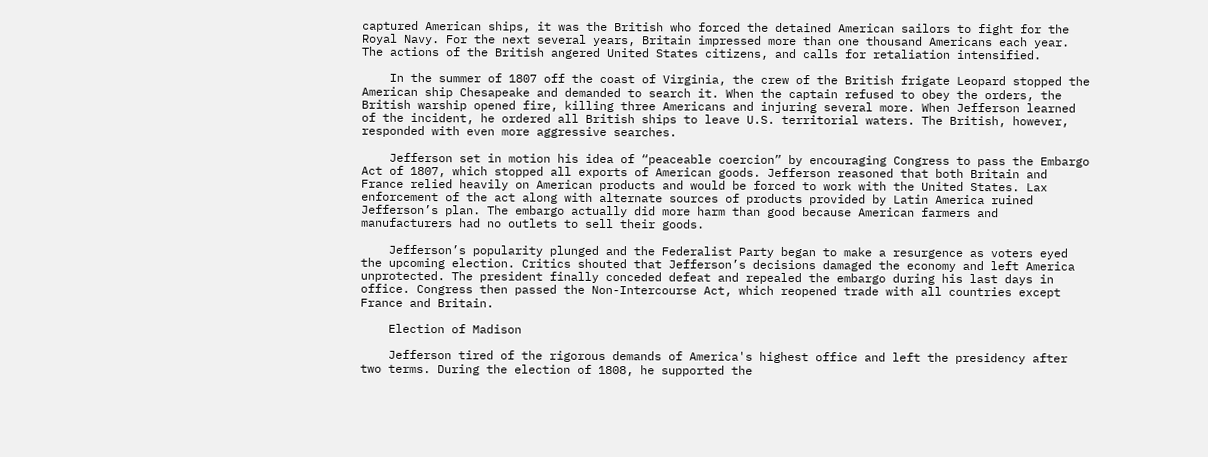captured American ships, it was the British who forced the detained American sailors to fight for the Royal Navy. For the next several years, Britain impressed more than one thousand Americans each year. The actions of the British angered United States citizens, and calls for retaliation intensified.

    In the summer of 1807 off the coast of Virginia, the crew of the British frigate Leopard stopped the American ship Chesapeake and demanded to search it. When the captain refused to obey the orders, the British warship opened fire, killing three Americans and injuring several more. When Jefferson learned of the incident, he ordered all British ships to leave U.S. territorial waters. The British, however, responded with even more aggressive searches.

    Jefferson set in motion his idea of “peaceable coercion” by encouraging Congress to pass the Embargo Act of 1807, which stopped all exports of American goods. Jefferson reasoned that both Britain and France relied heavily on American products and would be forced to work with the United States. Lax enforcement of the act along with alternate sources of products provided by Latin America ruined Jefferson’s plan. The embargo actually did more harm than good because American farmers and manufacturers had no outlets to sell their goods.

    Jefferson’s popularity plunged and the Federalist Party began to make a resurgence as voters eyed the upcoming election. Critics shouted that Jefferson’s decisions damaged the economy and left America unprotected. The president finally conceded defeat and repealed the embargo during his last days in office. Congress then passed the Non-Intercourse Act, which reopened trade with all countries except France and Britain.

    Election of Madison

    Jefferson tired of the rigorous demands of America's highest office and left the presidency after two terms. During the election of 1808, he supported the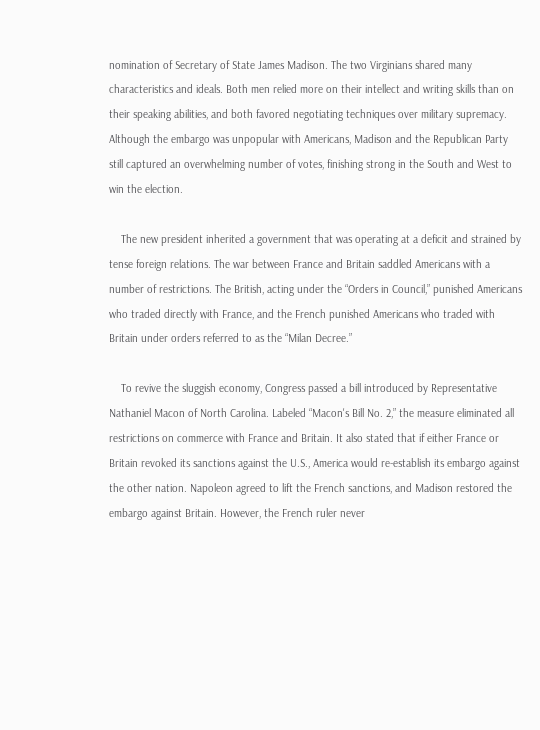nomination of Secretary of State James Madison. The two Virginians shared many characteristics and ideals. Both men relied more on their intellect and writing skills than on their speaking abilities, and both favored negotiating techniques over military supremacy. Although the embargo was unpopular with Americans, Madison and the Republican Party still captured an overwhelming number of votes, finishing strong in the South and West to win the election.

    The new president inherited a government that was operating at a deficit and strained by tense foreign relations. The war between France and Britain saddled Americans with a number of restrictions. The British, acting under the “Orders in Council,” punished Americans who traded directly with France, and the French punished Americans who traded with Britain under orders referred to as the “Milan Decree.”

    To revive the sluggish economy, Congress passed a bill introduced by Representative Nathaniel Macon of North Carolina. Labeled “Macon's Bill No. 2,” the measure eliminated all restrictions on commerce with France and Britain. It also stated that if either France or Britain revoked its sanctions against the U.S., America would re-establish its embargo against the other nation. Napoleon agreed to lift the French sanctions, and Madison restored the embargo against Britain. However, the French ruler never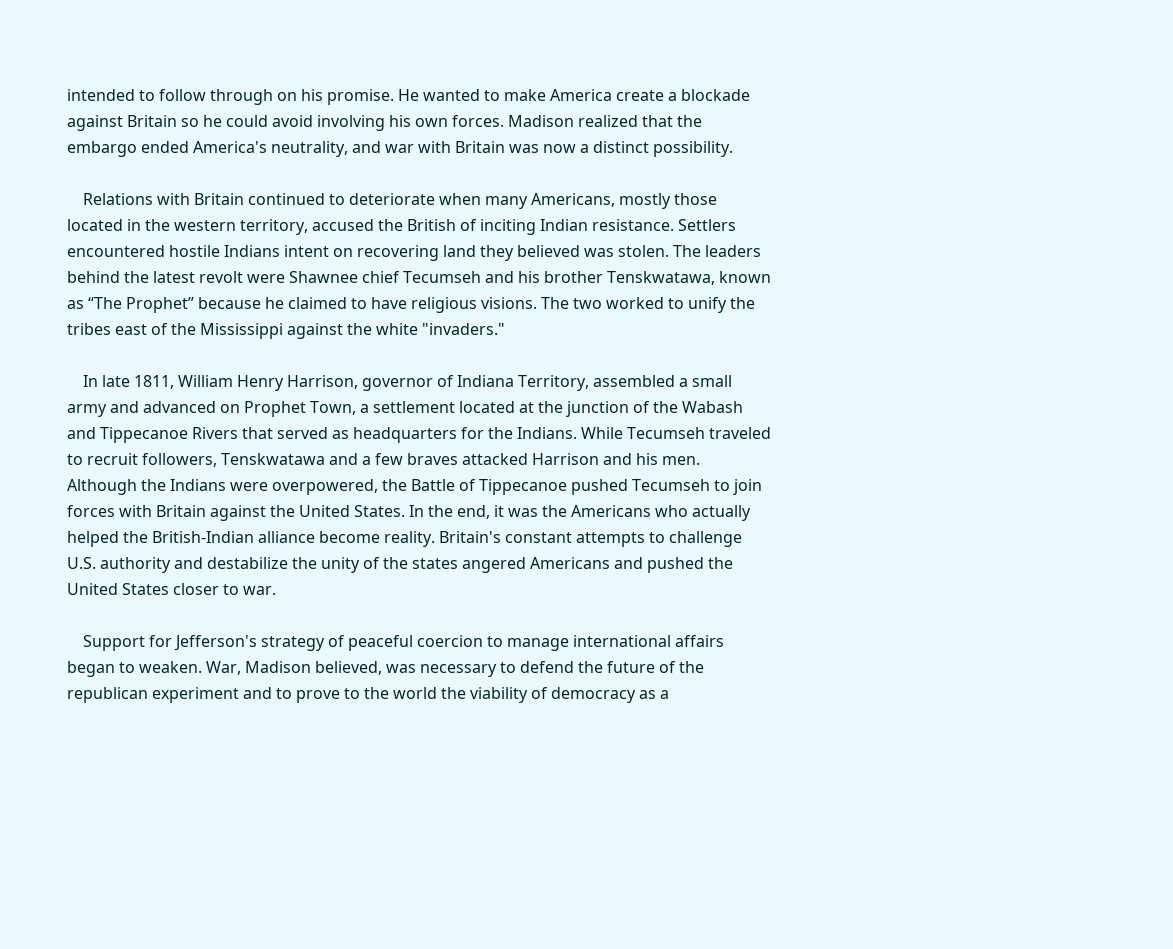intended to follow through on his promise. He wanted to make America create a blockade against Britain so he could avoid involving his own forces. Madison realized that the embargo ended America's neutrality, and war with Britain was now a distinct possibility.

    Relations with Britain continued to deteriorate when many Americans, mostly those located in the western territory, accused the British of inciting Indian resistance. Settlers encountered hostile Indians intent on recovering land they believed was stolen. The leaders behind the latest revolt were Shawnee chief Tecumseh and his brother Tenskwatawa, known as “The Prophet” because he claimed to have religious visions. The two worked to unify the tribes east of the Mississippi against the white "invaders."

    In late 1811, William Henry Harrison, governor of Indiana Territory, assembled a small army and advanced on Prophet Town, a settlement located at the junction of the Wabash and Tippecanoe Rivers that served as headquarters for the Indians. While Tecumseh traveled to recruit followers, Tenskwatawa and a few braves attacked Harrison and his men. Although the Indians were overpowered, the Battle of Tippecanoe pushed Tecumseh to join forces with Britain against the United States. In the end, it was the Americans who actually helped the British-Indian alliance become reality. Britain's constant attempts to challenge U.S. authority and destabilize the unity of the states angered Americans and pushed the United States closer to war.

    Support for Jefferson's strategy of peaceful coercion to manage international affairs began to weaken. War, Madison believed, was necessary to defend the future of the republican experiment and to prove to the world the viability of democracy as a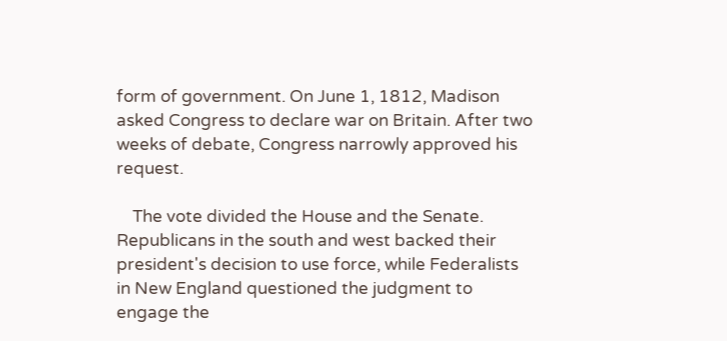form of government. On June 1, 1812, Madison asked Congress to declare war on Britain. After two weeks of debate, Congress narrowly approved his request.

    The vote divided the House and the Senate. Republicans in the south and west backed their president's decision to use force, while Federalists in New England questioned the judgment to engage the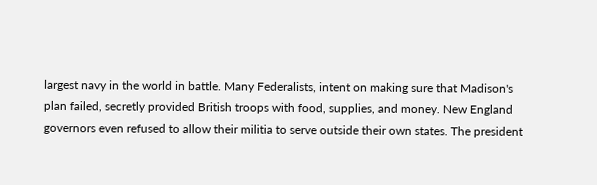largest navy in the world in battle. Many Federalists, intent on making sure that Madison's plan failed, secretly provided British troops with food, supplies, and money. New England governors even refused to allow their militia to serve outside their own states. The president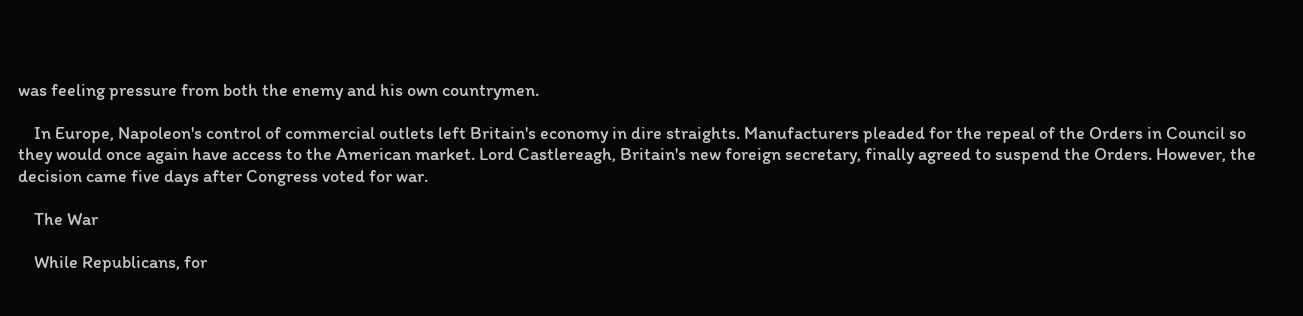was feeling pressure from both the enemy and his own countrymen.

    In Europe, Napoleon's control of commercial outlets left Britain's economy in dire straights. Manufacturers pleaded for the repeal of the Orders in Council so they would once again have access to the American market. Lord Castlereagh, Britain's new foreign secretary, finally agreed to suspend the Orders. However, the decision came five days after Congress voted for war.

    The War

    While Republicans, for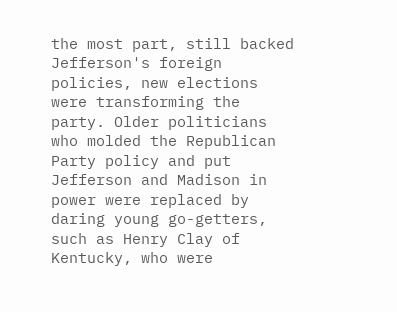the most part, still backed Jefferson's foreign policies, new elections were transforming the party. Older politicians who molded the Republican Party policy and put Jefferson and Madison in power were replaced by daring young go-getters, such as Henry Clay of Kentucky, who were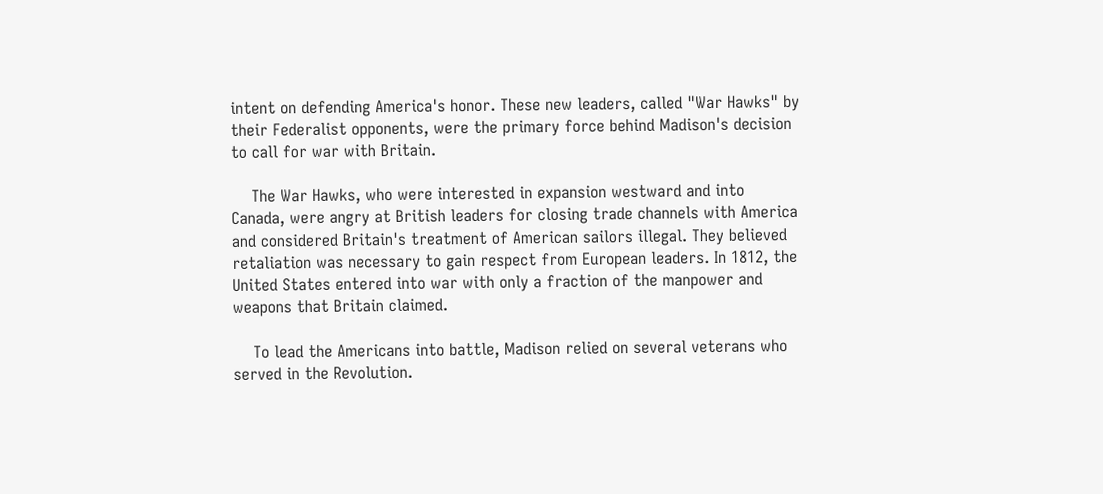intent on defending America's honor. These new leaders, called "War Hawks" by their Federalist opponents, were the primary force behind Madison's decision to call for war with Britain.

    The War Hawks, who were interested in expansion westward and into Canada, were angry at British leaders for closing trade channels with America and considered Britain's treatment of American sailors illegal. They believed retaliation was necessary to gain respect from European leaders. In 1812, the United States entered into war with only a fraction of the manpower and weapons that Britain claimed.

    To lead the Americans into battle, Madison relied on several veterans who served in the Revolution.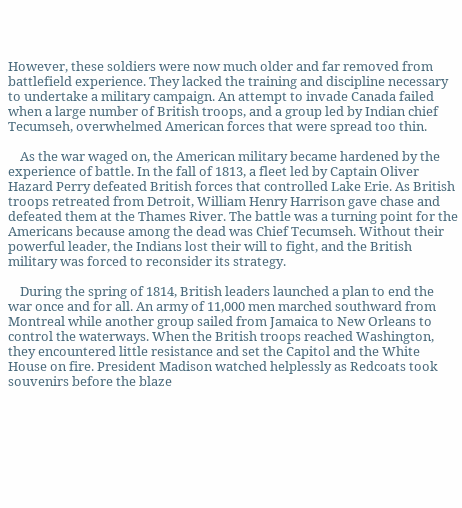However, these soldiers were now much older and far removed from battlefield experience. They lacked the training and discipline necessary to undertake a military campaign. An attempt to invade Canada failed when a large number of British troops, and a group led by Indian chief Tecumseh, overwhelmed American forces that were spread too thin.

    As the war waged on, the American military became hardened by the experience of battle. In the fall of 1813, a fleet led by Captain Oliver Hazard Perry defeated British forces that controlled Lake Erie. As British troops retreated from Detroit, William Henry Harrison gave chase and defeated them at the Thames River. The battle was a turning point for the Americans because among the dead was Chief Tecumseh. Without their powerful leader, the Indians lost their will to fight, and the British military was forced to reconsider its strategy.

    During the spring of 1814, British leaders launched a plan to end the war once and for all. An army of 11,000 men marched southward from Montreal while another group sailed from Jamaica to New Orleans to control the waterways. When the British troops reached Washington, they encountered little resistance and set the Capitol and the White House on fire. President Madison watched helplessly as Redcoats took souvenirs before the blaze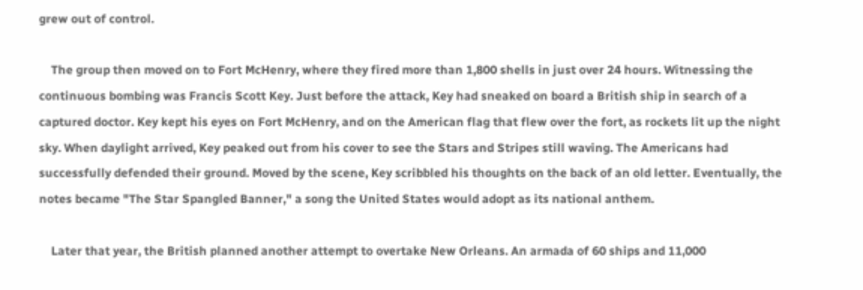grew out of control.

    The group then moved on to Fort McHenry, where they fired more than 1,800 shells in just over 24 hours. Witnessing the continuous bombing was Francis Scott Key. Just before the attack, Key had sneaked on board a British ship in search of a captured doctor. Key kept his eyes on Fort McHenry, and on the American flag that flew over the fort, as rockets lit up the night sky. When daylight arrived, Key peaked out from his cover to see the Stars and Stripes still waving. The Americans had successfully defended their ground. Moved by the scene, Key scribbled his thoughts on the back of an old letter. Eventually, the notes became "The Star Spangled Banner," a song the United States would adopt as its national anthem.

    Later that year, the British planned another attempt to overtake New Orleans. An armada of 60 ships and 11,000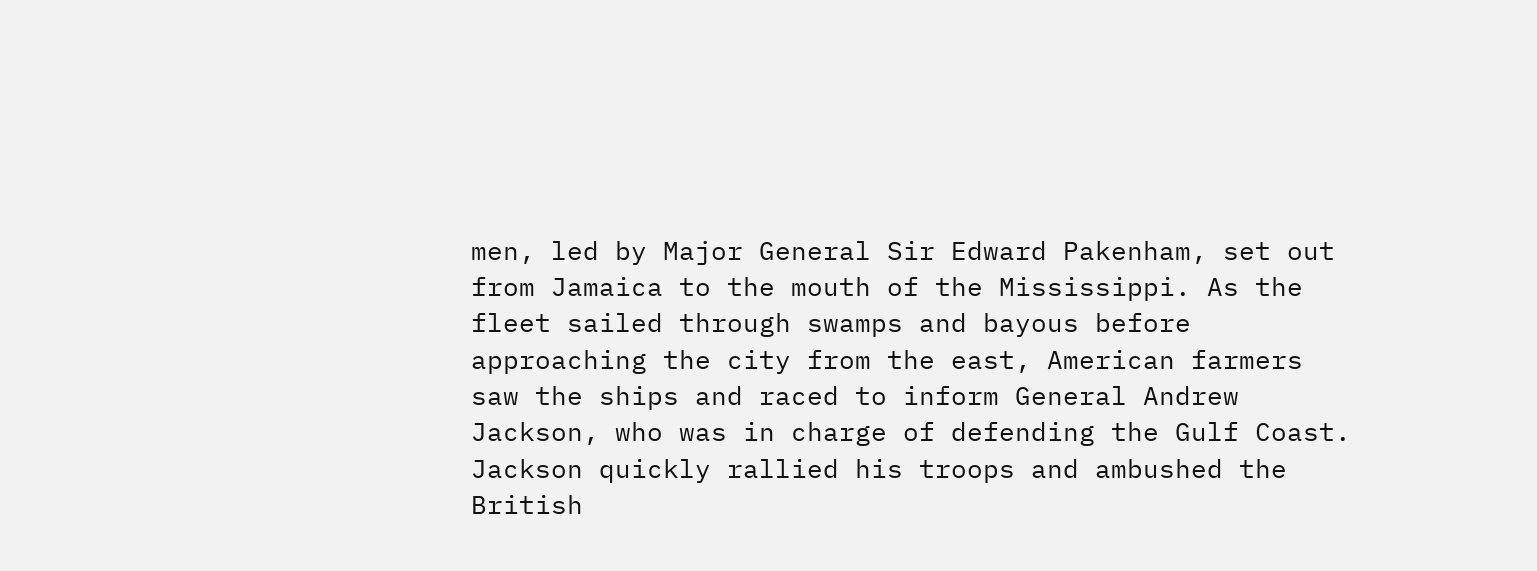men, led by Major General Sir Edward Pakenham, set out from Jamaica to the mouth of the Mississippi. As the fleet sailed through swamps and bayous before approaching the city from the east, American farmers saw the ships and raced to inform General Andrew Jackson, who was in charge of defending the Gulf Coast. Jackson quickly rallied his troops and ambushed the British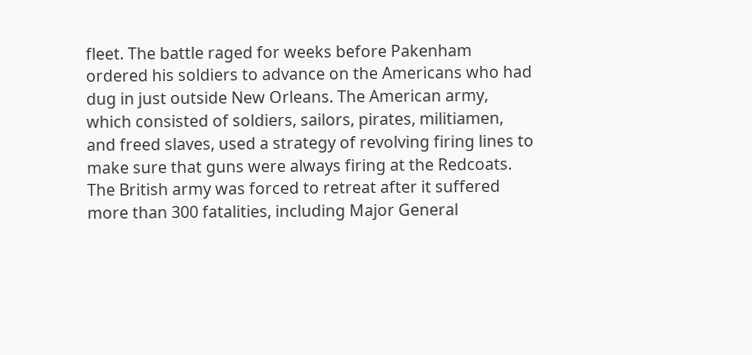fleet. The battle raged for weeks before Pakenham ordered his soldiers to advance on the Americans who had dug in just outside New Orleans. The American army, which consisted of soldiers, sailors, pirates, militiamen, and freed slaves, used a strategy of revolving firing lines to make sure that guns were always firing at the Redcoats. The British army was forced to retreat after it suffered more than 300 fatalities, including Major General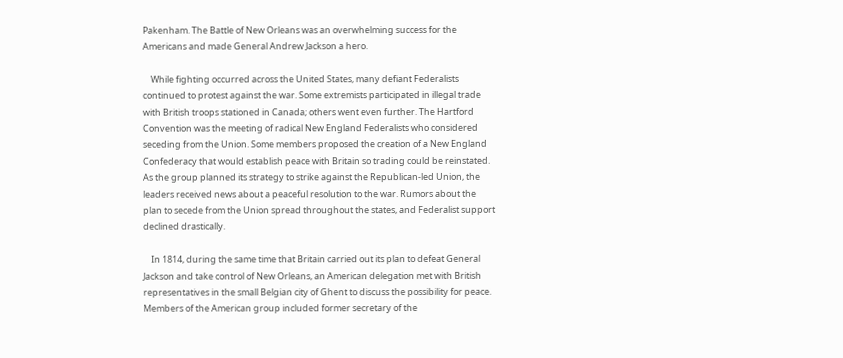Pakenham. The Battle of New Orleans was an overwhelming success for the Americans and made General Andrew Jackson a hero.

    While fighting occurred across the United States, many defiant Federalists continued to protest against the war. Some extremists participated in illegal trade with British troops stationed in Canada; others went even further. The Hartford Convention was the meeting of radical New England Federalists who considered seceding from the Union. Some members proposed the creation of a New England Confederacy that would establish peace with Britain so trading could be reinstated. As the group planned its strategy to strike against the Republican-led Union, the leaders received news about a peaceful resolution to the war. Rumors about the plan to secede from the Union spread throughout the states, and Federalist support declined drastically.

    In 1814, during the same time that Britain carried out its plan to defeat General Jackson and take control of New Orleans, an American delegation met with British representatives in the small Belgian city of Ghent to discuss the possibility for peace. Members of the American group included former secretary of the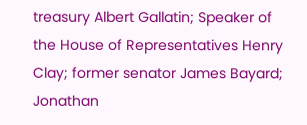treasury Albert Gallatin; Speaker of the House of Representatives Henry Clay; former senator James Bayard; Jonathan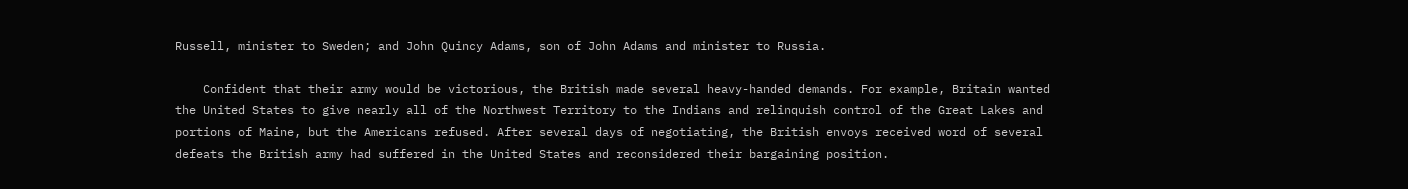Russell, minister to Sweden; and John Quincy Adams, son of John Adams and minister to Russia.

    Confident that their army would be victorious, the British made several heavy-handed demands. For example, Britain wanted the United States to give nearly all of the Northwest Territory to the Indians and relinquish control of the Great Lakes and portions of Maine, but the Americans refused. After several days of negotiating, the British envoys received word of several defeats the British army had suffered in the United States and reconsidered their bargaining position.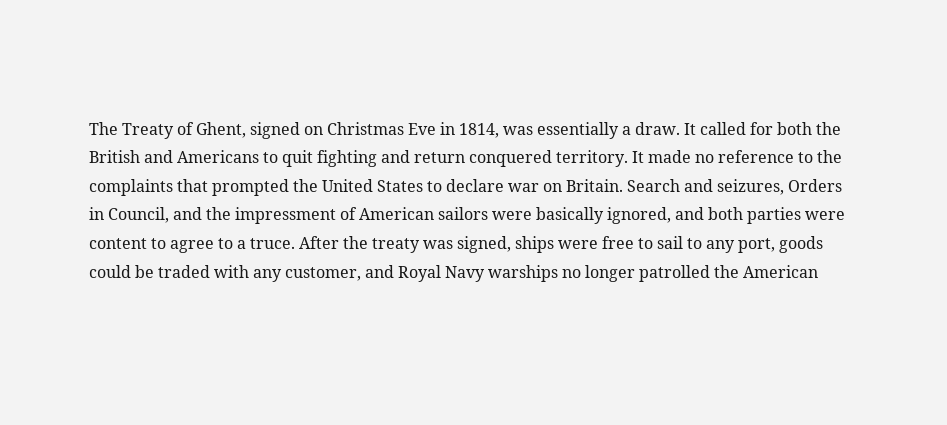The Treaty of Ghent, signed on Christmas Eve in 1814, was essentially a draw. It called for both the British and Americans to quit fighting and return conquered territory. It made no reference to the complaints that prompted the United States to declare war on Britain. Search and seizures, Orders in Council, and the impressment of American sailors were basically ignored, and both parties were content to agree to a truce. After the treaty was signed, ships were free to sail to any port, goods could be traded with any customer, and Royal Navy warships no longer patrolled the American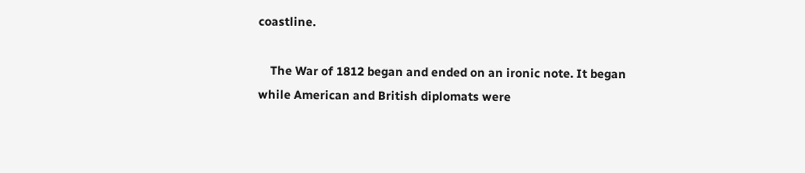coastline.

    The War of 1812 began and ended on an ironic note. It began while American and British diplomats were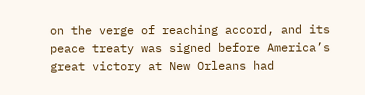on the verge of reaching accord, and its peace treaty was signed before America’s great victory at New Orleans had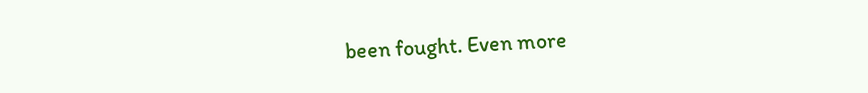been fought. Even more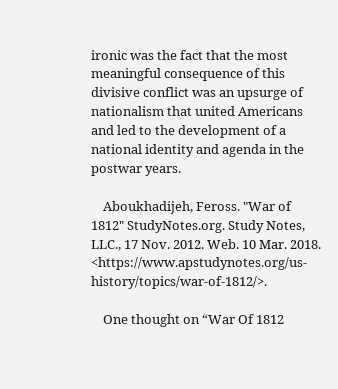ironic was the fact that the most meaningful consequence of this divisive conflict was an upsurge of nationalism that united Americans and led to the development of a national identity and agenda in the postwar years.

    Aboukhadijeh, Feross. "War of 1812" StudyNotes.org. Study Notes, LLC., 17 Nov. 2012. Web. 10 Mar. 2018. <https://www.apstudynotes.org/us-history/topics/war-of-1812/>.

    One thought on “War Of 1812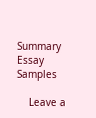Summary Essay Samples

    Leave a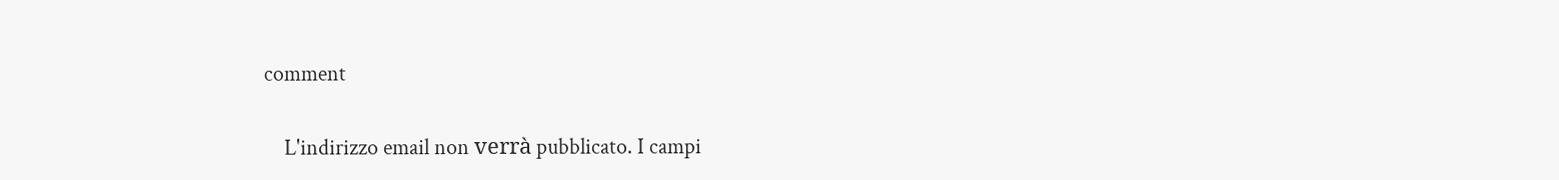comment

    L'indirizzo email non verrà pubblicato. I campi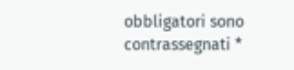obbligatori sono contrassegnati *